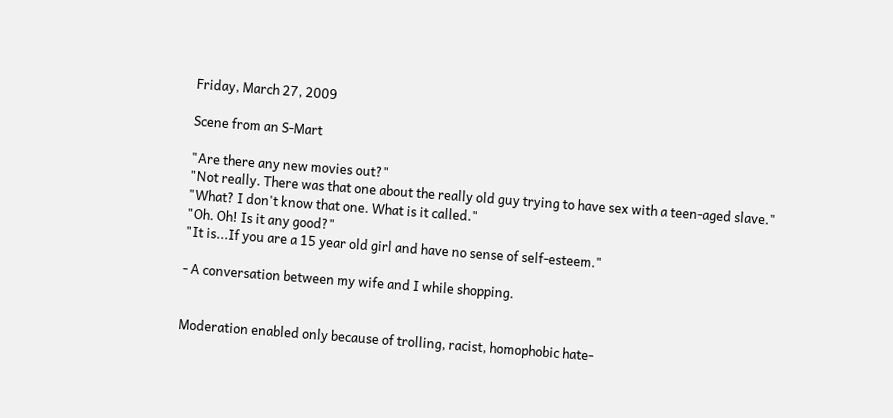Friday, March 27, 2009

Scene from an S-Mart

"Are there any new movies out?"
"Not really. There was that one about the really old guy trying to have sex with a teen-aged slave."
"What? I don't know that one. What is it called."
"Oh. Oh! Is it any good?"
"It is...If you are a 15 year old girl and have no sense of self-esteem."

- A conversation between my wife and I while shopping.


Moderation enabled only because of trolling, racist, homophobic hate-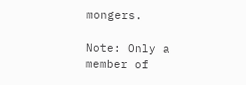mongers.

Note: Only a member of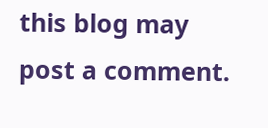this blog may post a comment.